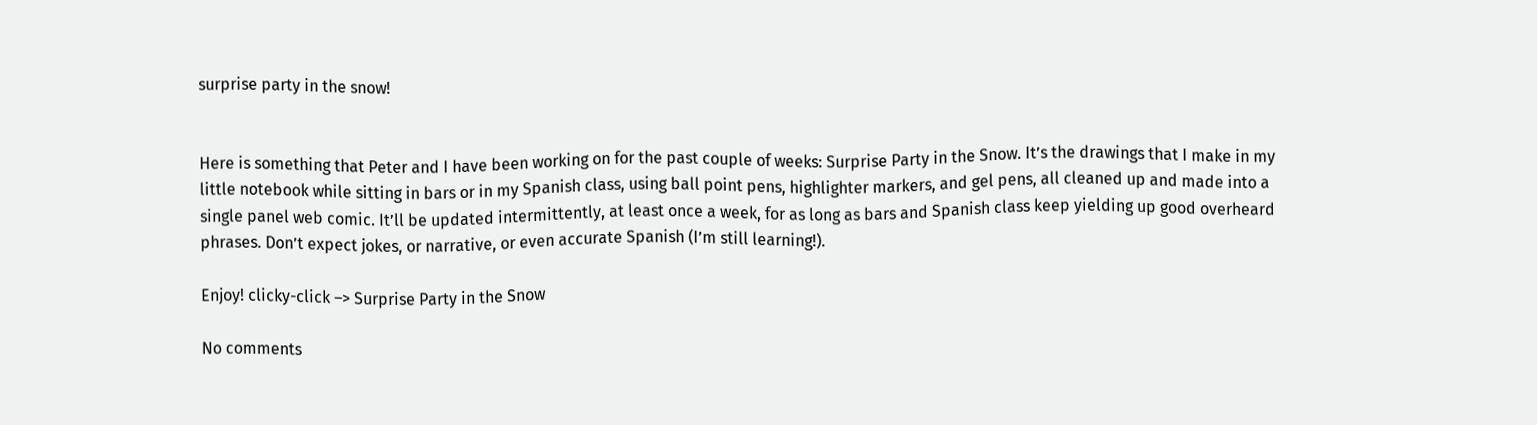surprise party in the snow!


Here is something that Peter and I have been working on for the past couple of weeks: Surprise Party in the Snow. It’s the drawings that I make in my little notebook while sitting in bars or in my Spanish class, using ball point pens, highlighter markers, and gel pens, all cleaned up and made into a single panel web comic. It’ll be updated intermittently, at least once a week, for as long as bars and Spanish class keep yielding up good overheard phrases. Don’t expect jokes, or narrative, or even accurate Spanish (I’m still learning!).

Enjoy! clicky-click –> Surprise Party in the Snow

No comments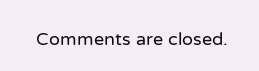Comments are closed.